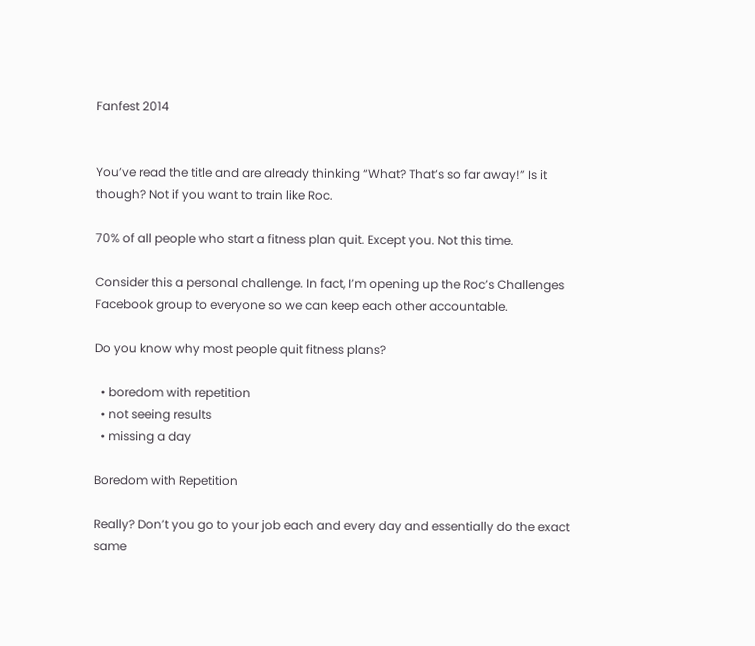Fanfest 2014


You’ve read the title and are already thinking “What? That’s so far away!” Is it though? Not if you want to train like Roc.

70% of all people who start a fitness plan quit. Except you. Not this time.

Consider this a personal challenge. In fact, I’m opening up the Roc’s Challenges Facebook group to everyone so we can keep each other accountable.

Do you know why most people quit fitness plans?

  • boredom with repetition
  • not seeing results
  • missing a day

Boredom with Repetition

Really? Don’t you go to your job each and every day and essentially do the exact same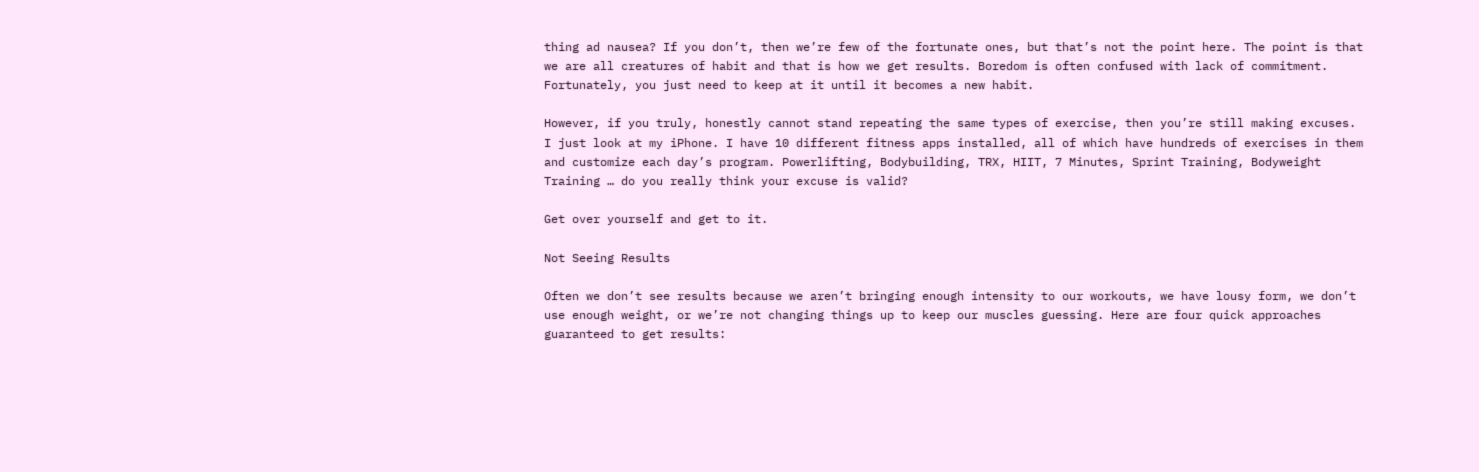thing ad nausea? If you don’t, then we’re few of the fortunate ones, but that’s not the point here. The point is that we are all creatures of habit and that is how we get results. Boredom is often confused with lack of commitment. Fortunately, you just need to keep at it until it becomes a new habit.

However, if you truly, honestly cannot stand repeating the same types of exercise, then you’re still making excuses. I just look at my iPhone. I have 10 different fitness apps installed, all of which have hundreds of exercises in them and customize each day’s program. Powerlifting, Bodybuilding, TRX, HIIT, 7 Minutes, Sprint Training, Bodyweight Training … do you really think your excuse is valid?

Get over yourself and get to it.

Not Seeing Results

Often we don’t see results because we aren’t bringing enough intensity to our workouts, we have lousy form, we don’t use enough weight, or we’re not changing things up to keep our muscles guessing. Here are four quick approaches guaranteed to get results: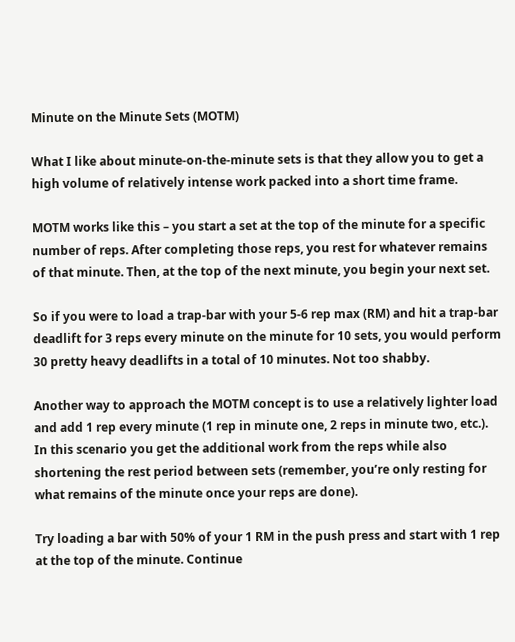Minute on the Minute Sets (MOTM)

What I like about minute-on-the-minute sets is that they allow you to get a high volume of relatively intense work packed into a short time frame.

MOTM works like this – you start a set at the top of the minute for a specific number of reps. After completing those reps, you rest for whatever remains of that minute. Then, at the top of the next minute, you begin your next set.

So if you were to load a trap-bar with your 5-6 rep max (RM) and hit a trap-bar deadlift for 3 reps every minute on the minute for 10 sets, you would perform 30 pretty heavy deadlifts in a total of 10 minutes. Not too shabby.

Another way to approach the MOTM concept is to use a relatively lighter load and add 1 rep every minute (1 rep in minute one, 2 reps in minute two, etc.). In this scenario you get the additional work from the reps while also shortening the rest period between sets (remember, you’re only resting for what remains of the minute once your reps are done).

Try loading a bar with 50% of your 1 RM in the push press and start with 1 rep at the top of the minute. Continue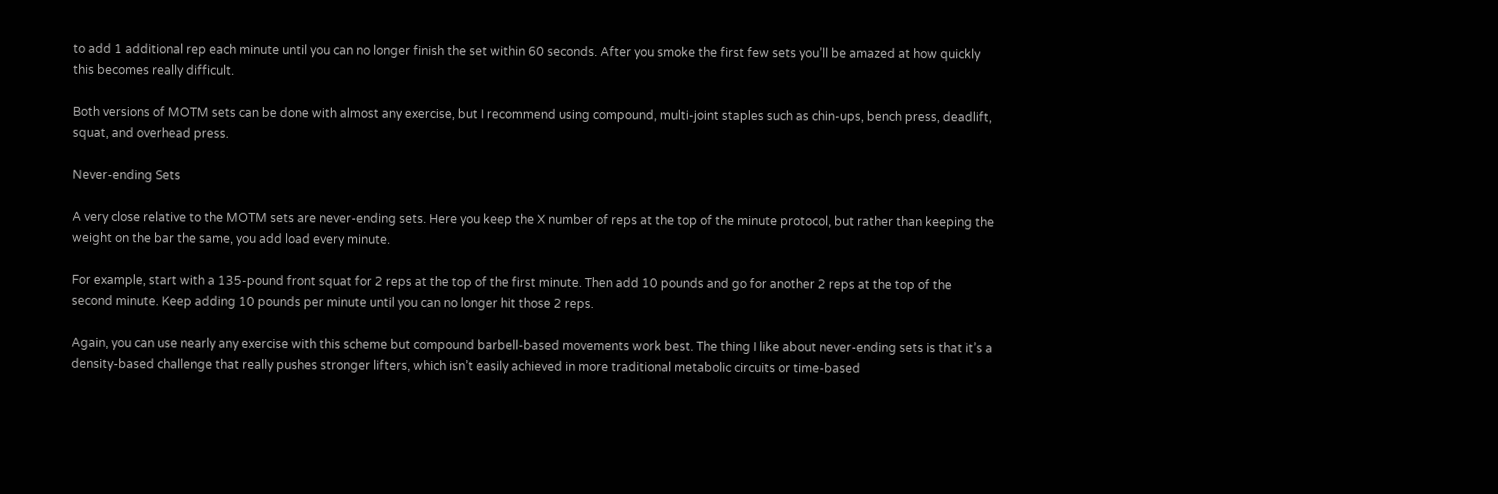to add 1 additional rep each minute until you can no longer finish the set within 60 seconds. After you smoke the first few sets you’ll be amazed at how quickly this becomes really difficult.

Both versions of MOTM sets can be done with almost any exercise, but I recommend using compound, multi-joint staples such as chin-ups, bench press, deadlift, squat, and overhead press.

Never-ending Sets

A very close relative to the MOTM sets are never-ending sets. Here you keep the X number of reps at the top of the minute protocol, but rather than keeping the weight on the bar the same, you add load every minute.

For example, start with a 135-pound front squat for 2 reps at the top of the first minute. Then add 10 pounds and go for another 2 reps at the top of the second minute. Keep adding 10 pounds per minute until you can no longer hit those 2 reps.

Again, you can use nearly any exercise with this scheme but compound barbell-based movements work best. The thing I like about never-ending sets is that it’s a density-based challenge that really pushes stronger lifters, which isn’t easily achieved in more traditional metabolic circuits or time-based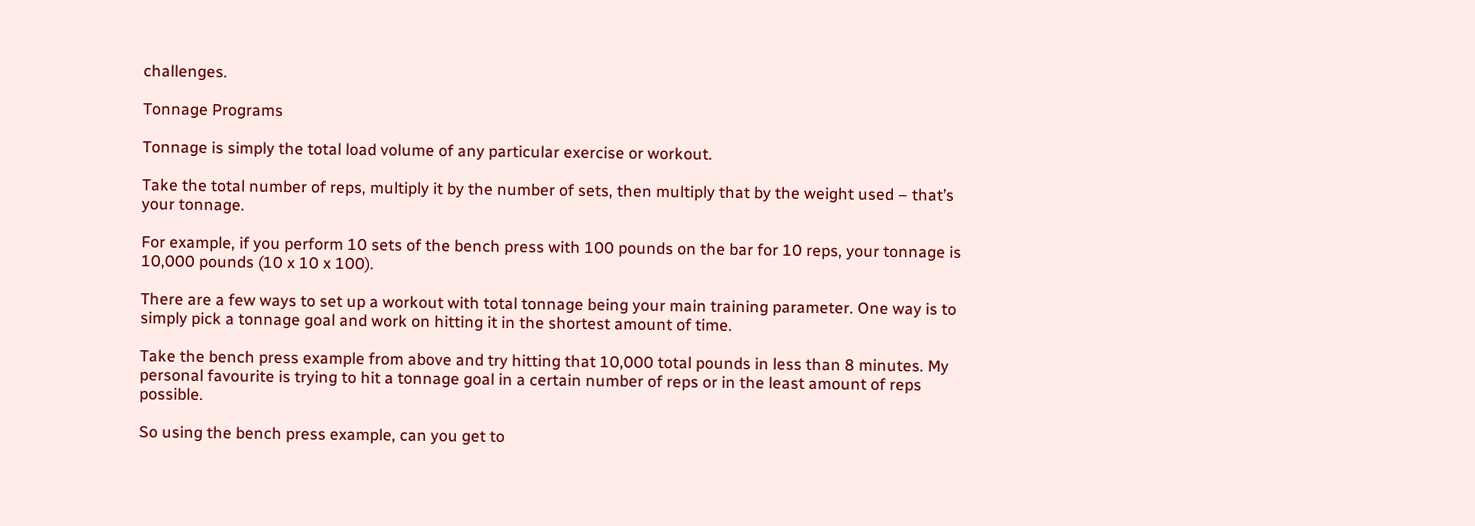challenges.

Tonnage Programs

Tonnage is simply the total load volume of any particular exercise or workout.

Take the total number of reps, multiply it by the number of sets, then multiply that by the weight used – that’s your tonnage.

For example, if you perform 10 sets of the bench press with 100 pounds on the bar for 10 reps, your tonnage is 10,000 pounds (10 x 10 x 100).

There are a few ways to set up a workout with total tonnage being your main training parameter. One way is to simply pick a tonnage goal and work on hitting it in the shortest amount of time.

Take the bench press example from above and try hitting that 10,000 total pounds in less than 8 minutes. My personal favourite is trying to hit a tonnage goal in a certain number of reps or in the least amount of reps possible.

So using the bench press example, can you get to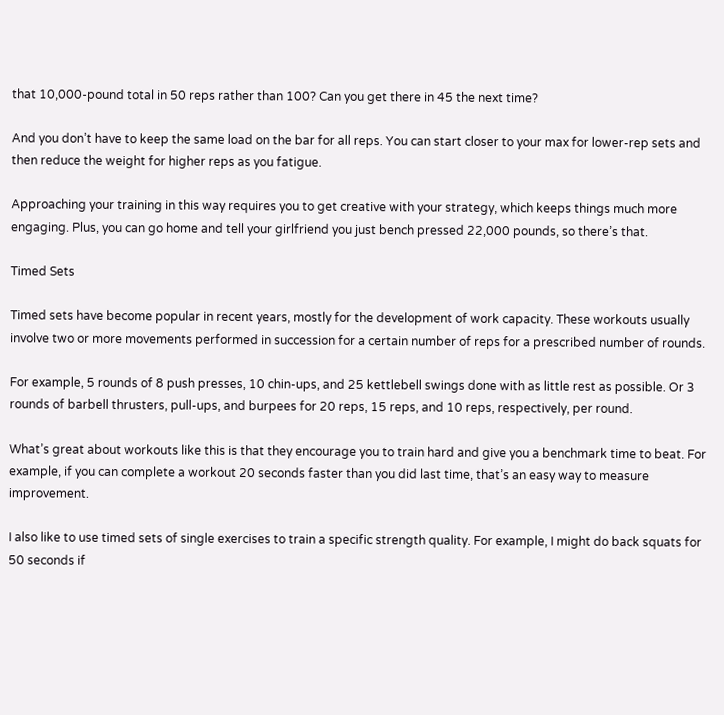that 10,000-pound total in 50 reps rather than 100? Can you get there in 45 the next time?

And you don’t have to keep the same load on the bar for all reps. You can start closer to your max for lower-rep sets and then reduce the weight for higher reps as you fatigue.

Approaching your training in this way requires you to get creative with your strategy, which keeps things much more engaging. Plus, you can go home and tell your girlfriend you just bench pressed 22,000 pounds, so there’s that.

Timed Sets

Timed sets have become popular in recent years, mostly for the development of work capacity. These workouts usually involve two or more movements performed in succession for a certain number of reps for a prescribed number of rounds.

For example, 5 rounds of 8 push presses, 10 chin-ups, and 25 kettlebell swings done with as little rest as possible. Or 3 rounds of barbell thrusters, pull-ups, and burpees for 20 reps, 15 reps, and 10 reps, respectively, per round.

What’s great about workouts like this is that they encourage you to train hard and give you a benchmark time to beat. For example, if you can complete a workout 20 seconds faster than you did last time, that’s an easy way to measure improvement.

I also like to use timed sets of single exercises to train a specific strength quality. For example, I might do back squats for 50 seconds if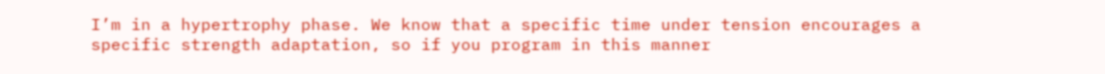I’m in a hypertrophy phase. We know that a specific time under tension encourages a specific strength adaptation, so if you program in this manner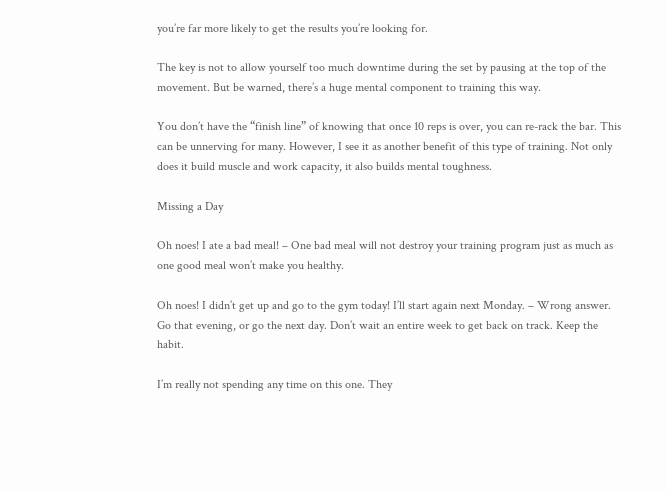you’re far more likely to get the results you’re looking for.

The key is not to allow yourself too much downtime during the set by pausing at the top of the movement. But be warned, there’s a huge mental component to training this way.

You don’t have the “finish line” of knowing that once 10 reps is over, you can re-rack the bar. This can be unnerving for many. However, I see it as another benefit of this type of training. Not only does it build muscle and work capacity, it also builds mental toughness.

Missing a Day

Oh noes! I ate a bad meal! – One bad meal will not destroy your training program just as much as one good meal won’t make you healthy.

Oh noes! I didn’t get up and go to the gym today! I’ll start again next Monday. – Wrong answer. Go that evening, or go the next day. Don’t wait an entire week to get back on track. Keep the habit.

I’m really not spending any time on this one. They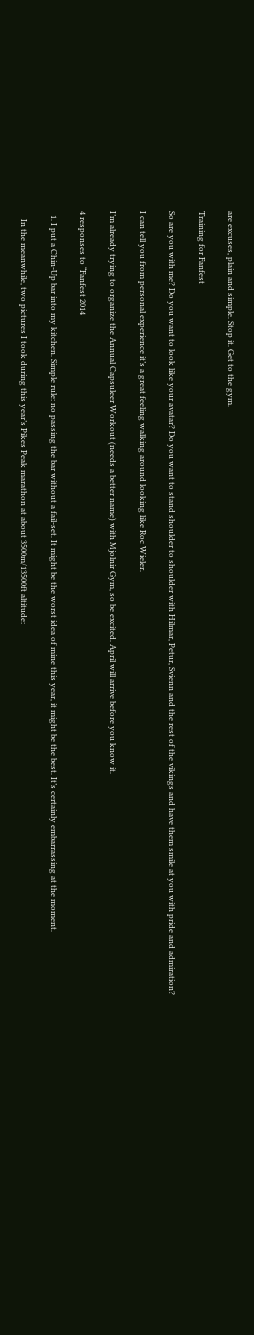are excuses, plain and simple. Stop it. Get to the gym.

Training for Fanfest

So are you with me? Do you want to look like your avatar? Do you want to stand shoulder to shoulder with Hilmar, Petur, Svienn and the rest of the vikings and have them smile at you with pride and admiration?

I can tell you from personal experience it’s a great feeling walking around looking like Roc Wieler.

I’m already trying to organize the Annual Capsuleer Workout (needs a better name) with Mjolnir Gym, so be excited. April will arrive before you know it.

4 responses to “Fanfest 2014

  1. I put a Chin-Up bar into my kitchen. Simple rule: no passing the bar without a fail-set. It might be the worst idea of mine this year, it might be the best. It’s certainly embarrassing at the moment.

    In the meanwhile, two pictures I took during this year’s Pikes Peak marathon at about 3500m/13500ft altitude: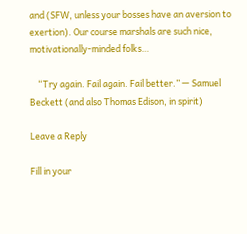and (SFW, unless your bosses have an aversion to exertion). Our course marshals are such nice, motivationally-minded folks…

    “Try again. Fail again. Fail better.” — Samuel Beckett (and also Thomas Edison, in spirit)

Leave a Reply

Fill in your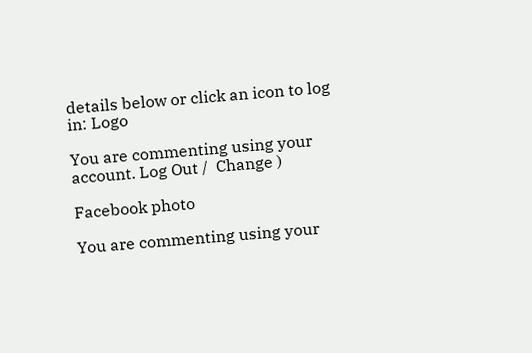details below or click an icon to log in: Logo

You are commenting using your account. Log Out /  Change )

Facebook photo

You are commenting using your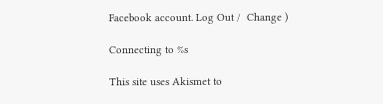Facebook account. Log Out /  Change )

Connecting to %s

This site uses Akismet to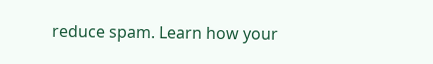reduce spam. Learn how your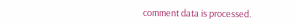comment data is processed.